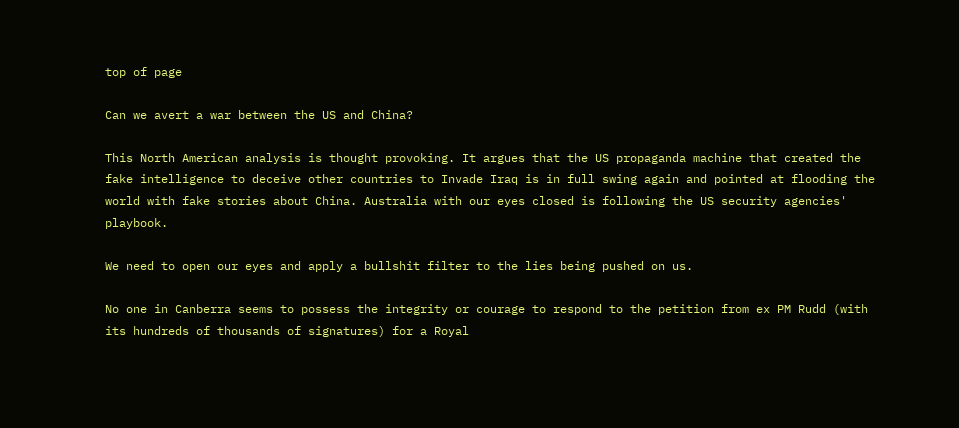top of page

Can we avert a war between the US and China?

This North American analysis is thought provoking. It argues that the US propaganda machine that created the fake intelligence to deceive other countries to Invade Iraq is in full swing again and pointed at flooding the world with fake stories about China. Australia with our eyes closed is following the US security agencies' playbook.

We need to open our eyes and apply a bullshit filter to the lies being pushed on us.

No one in Canberra seems to possess the integrity or courage to respond to the petition from ex PM Rudd (with its hundreds of thousands of signatures) for a Royal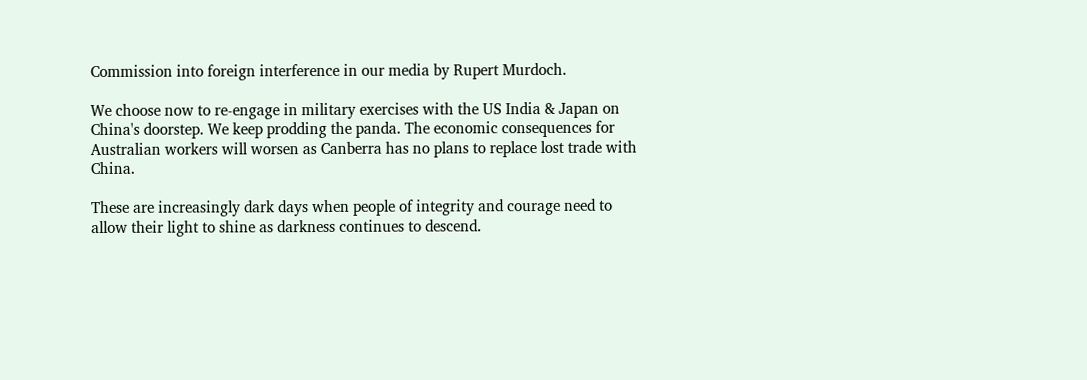Commission into foreign interference in our media by Rupert Murdoch.

We choose now to re-engage in military exercises with the US India & Japan on China's doorstep. We keep prodding the panda. The economic consequences for Australian workers will worsen as Canberra has no plans to replace lost trade with China.

These are increasingly dark days when people of integrity and courage need to allow their light to shine as darkness continues to descend.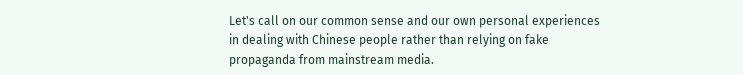Let's call on our common sense and our own personal experiences in dealing with Chinese people rather than relying on fake propaganda from mainstream media.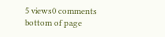5 views0 comments
bottom of page